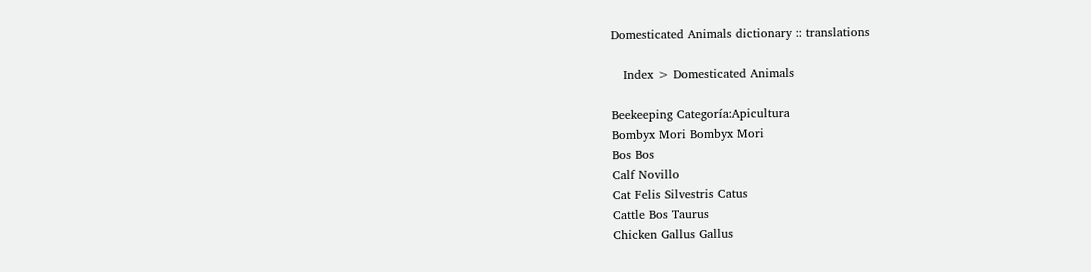Domesticated Animals dictionary :: translations

   Index > Domesticated Animals

Beekeeping Categoría:Apicultura
Bombyx Mori Bombyx Mori
Bos Bos
Calf Novillo
Cat Felis Silvestris Catus
Cattle Bos Taurus
Chicken Gallus Gallus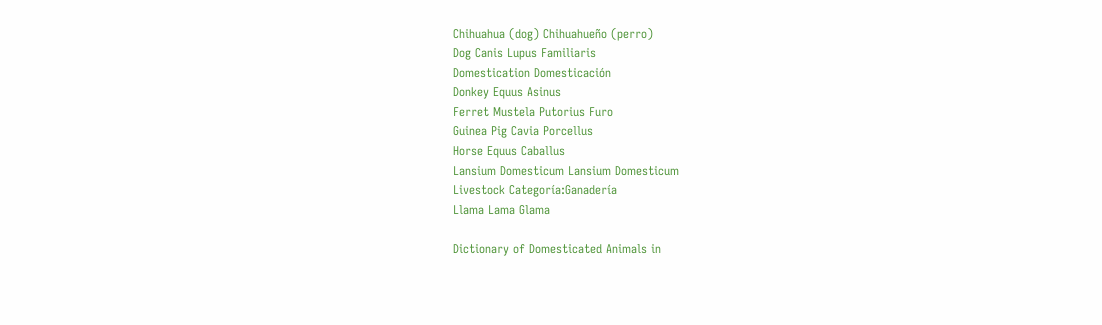Chihuahua (dog) Chihuahueño (perro)
Dog Canis Lupus Familiaris
Domestication Domesticación
Donkey Equus Asinus
Ferret Mustela Putorius Furo
Guinea Pig Cavia Porcellus
Horse Equus Caballus
Lansium Domesticum Lansium Domesticum
Livestock Categoría:Ganadería
Llama Lama Glama

Dictionary of Domesticated Animals in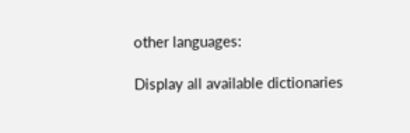other languages:

Display all available dictionaries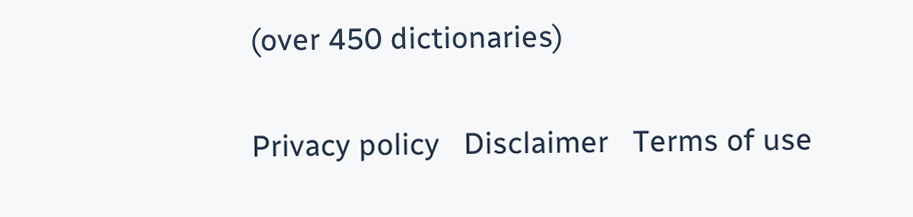(over 450 dictionaries)

Privacy policy   Disclaimer   Terms of use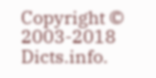Copyright © 2003-2018 Dicts.info.